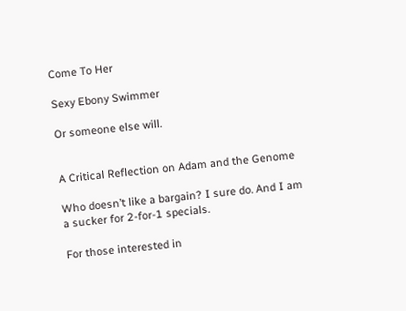Come To Her

Sexy Ebony Swimmer

Or someone else will.


A Critical Reflection on Adam and the Genome

Who doesn’t like a bargain? I sure do. And I am a sucker for 2-for-1 specials.

For those interested in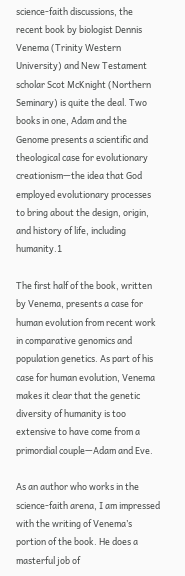science-faith discussions, the recent book by biologist Dennis Venema (Trinity Western University) and New Testament scholar Scot McKnight (Northern Seminary) is quite the deal. Two books in one, Adam and the Genome presents a scientific and theological case for evolutionary creationism—the idea that God employed evolutionary processes to bring about the design, origin, and history of life, including humanity.1

The first half of the book, written by Venema, presents a case for human evolution from recent work in comparative genomics and population genetics. As part of his case for human evolution, Venema makes it clear that the genetic diversity of humanity is too extensive to have come from a primordial couple—Adam and Eve.

As an author who works in the science-faith arena, I am impressed with the writing of Venema’s portion of the book. He does a masterful job of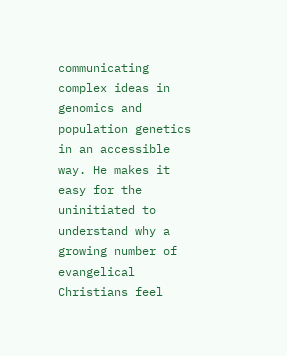communicating complex ideas in genomics and population genetics in an accessible way. He makes it easy for the uninitiated to understand why a growing number of evangelical Christians feel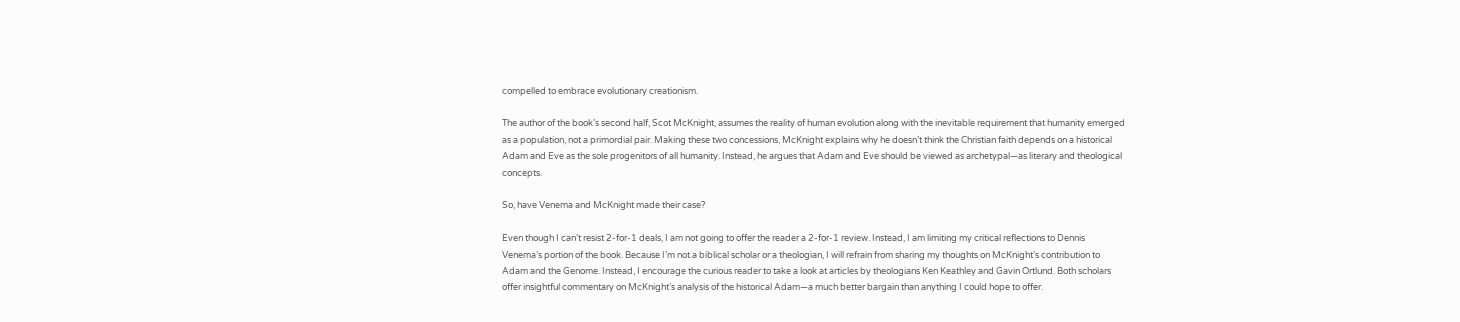compelled to embrace evolutionary creationism.

The author of the book’s second half, Scot McKnight, assumes the reality of human evolution along with the inevitable requirement that humanity emerged as a population, not a primordial pair. Making these two concessions, McKnight explains why he doesn’t think the Christian faith depends on a historical Adam and Eve as the sole progenitors of all humanity. Instead, he argues that Adam and Eve should be viewed as archetypal—as literary and theological concepts.

So, have Venema and McKnight made their case?

Even though I can’t resist 2-for-1 deals, I am not going to offer the reader a 2-for-1 review. Instead, I am limiting my critical reflections to Dennis Venema’s portion of the book. Because I’m not a biblical scholar or a theologian, I will refrain from sharing my thoughts on McKnight’s contribution to Adam and the Genome. Instead, I encourage the curious reader to take a look at articles by theologians Ken Keathley and Gavin Ortlund. Both scholars offer insightful commentary on McKnight’s analysis of the historical Adam—a much better bargain than anything I could hope to offer.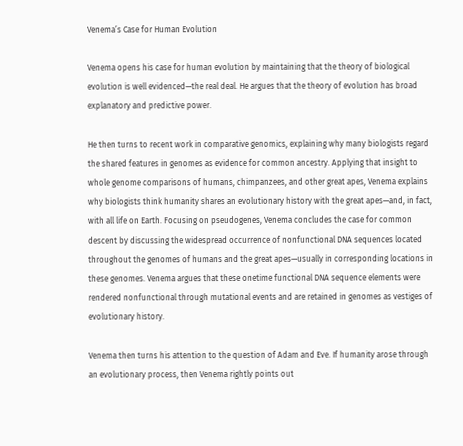Venema’s Case for Human Evolution

Venema opens his case for human evolution by maintaining that the theory of biological evolution is well evidenced—the real deal. He argues that the theory of evolution has broad explanatory and predictive power.

He then turns to recent work in comparative genomics, explaining why many biologists regard the shared features in genomes as evidence for common ancestry. Applying that insight to whole genome comparisons of humans, chimpanzees, and other great apes, Venema explains why biologists think humanity shares an evolutionary history with the great apes—and, in fact, with all life on Earth. Focusing on pseudogenes, Venema concludes the case for common descent by discussing the widespread occurrence of nonfunctional DNA sequences located throughout the genomes of humans and the great apes—usually in corresponding locations in these genomes. Venema argues that these onetime functional DNA sequence elements were rendered nonfunctional through mutational events and are retained in genomes as vestiges of evolutionary history.

Venema then turns his attention to the question of Adam and Eve. If humanity arose through an evolutionary process, then Venema rightly points out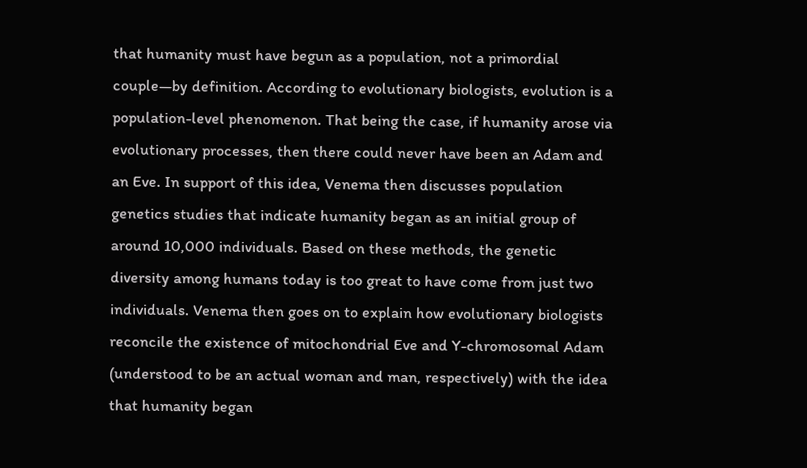that humanity must have begun as a population, not a primordial couple—by definition. According to evolutionary biologists, evolution is a population-level phenomenon. That being the case, if humanity arose via evolutionary processes, then there could never have been an Adam and an Eve. In support of this idea, Venema then discusses population genetics studies that indicate humanity began as an initial group of around 10,000 individuals. Based on these methods, the genetic diversity among humans today is too great to have come from just two individuals. Venema then goes on to explain how evolutionary biologists reconcile the existence of mitochondrial Eve and Y-chromosomal Adam (understood to be an actual woman and man, respectively) with the idea that humanity began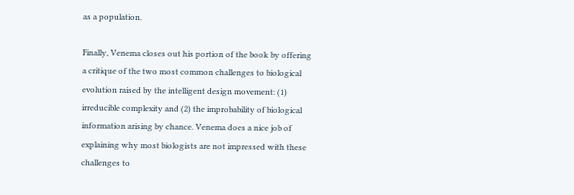as a population.

Finally, Venema closes out his portion of the book by offering a critique of the two most common challenges to biological evolution raised by the intelligent design movement: (1) irreducible complexity and (2) the improbability of biological information arising by chance. Venema does a nice job of explaining why most biologists are not impressed with these challenges to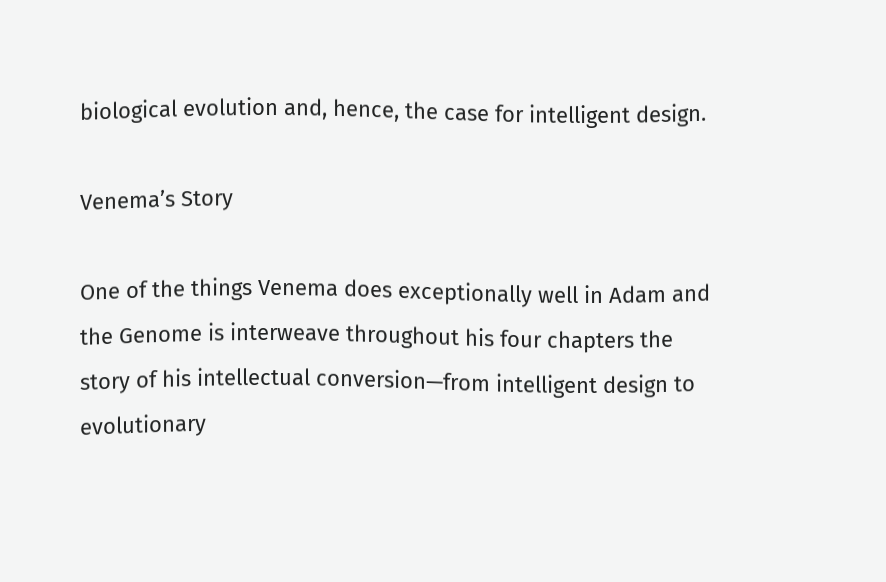biological evolution and, hence, the case for intelligent design.

Venema’s Story

One of the things Venema does exceptionally well in Adam and the Genome is interweave throughout his four chapters the story of his intellectual conversion—from intelligent design to evolutionary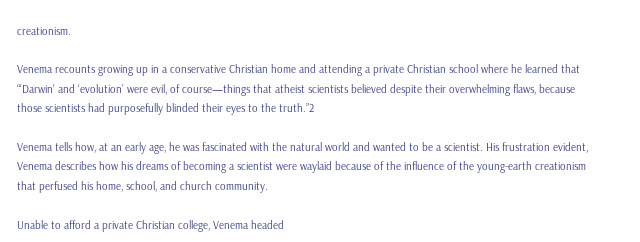creationism.

Venema recounts growing up in a conservative Christian home and attending a private Christian school where he learned that “‘Darwin’ and ‘evolution’ were evil, of course—things that atheist scientists believed despite their overwhelming flaws, because those scientists had purposefully blinded their eyes to the truth.”2

Venema tells how, at an early age, he was fascinated with the natural world and wanted to be a scientist. His frustration evident, Venema describes how his dreams of becoming a scientist were waylaid because of the influence of the young-earth creationism that perfused his home, school, and church community.

Unable to afford a private Christian college, Venema headed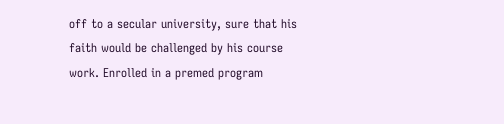off to a secular university, sure that his faith would be challenged by his course work. Enrolled in a premed program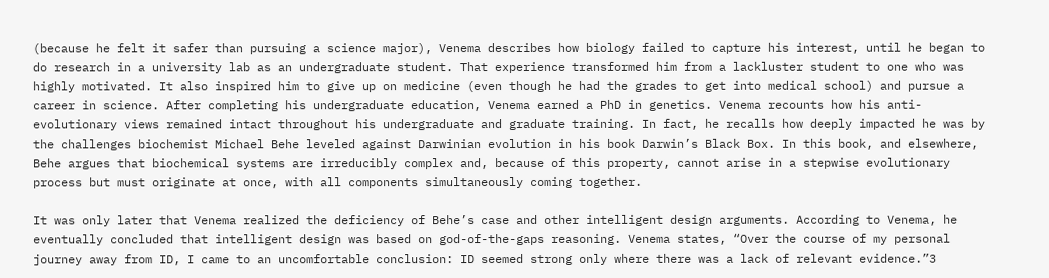(because he felt it safer than pursuing a science major), Venema describes how biology failed to capture his interest, until he began to do research in a university lab as an undergraduate student. That experience transformed him from a lackluster student to one who was highly motivated. It also inspired him to give up on medicine (even though he had the grades to get into medical school) and pursue a career in science. After completing his undergraduate education, Venema earned a PhD in genetics. Venema recounts how his anti-evolutionary views remained intact throughout his undergraduate and graduate training. In fact, he recalls how deeply impacted he was by the challenges biochemist Michael Behe leveled against Darwinian evolution in his book Darwin’s Black Box. In this book, and elsewhere, Behe argues that biochemical systems are irreducibly complex and, because of this property, cannot arise in a stepwise evolutionary process but must originate at once, with all components simultaneously coming together.

It was only later that Venema realized the deficiency of Behe’s case and other intelligent design arguments. According to Venema, he eventually concluded that intelligent design was based on god-of-the-gaps reasoning. Venema states, “Over the course of my personal journey away from ID, I came to an uncomfortable conclusion: ID seemed strong only where there was a lack of relevant evidence.”3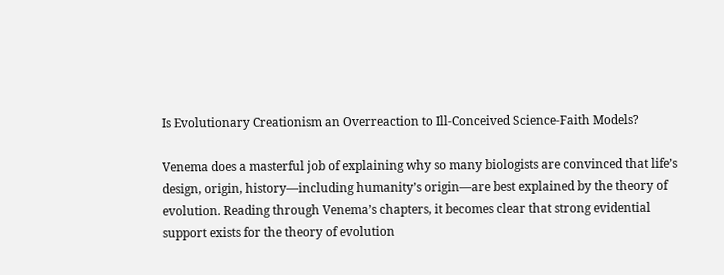Is Evolutionary Creationism an Overreaction to Ill-Conceived Science-Faith Models?

Venema does a masterful job of explaining why so many biologists are convinced that life’s design, origin, history—including humanity’s origin—are best explained by the theory of evolution. Reading through Venema’s chapters, it becomes clear that strong evidential support exists for the theory of evolution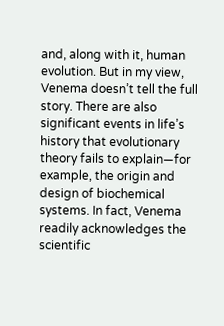and, along with it, human evolution. But in my view, Venema doesn’t tell the full story. There are also significant events in life’s history that evolutionary theory fails to explain—for example, the origin and design of biochemical systems. In fact, Venema readily acknowledges the scientific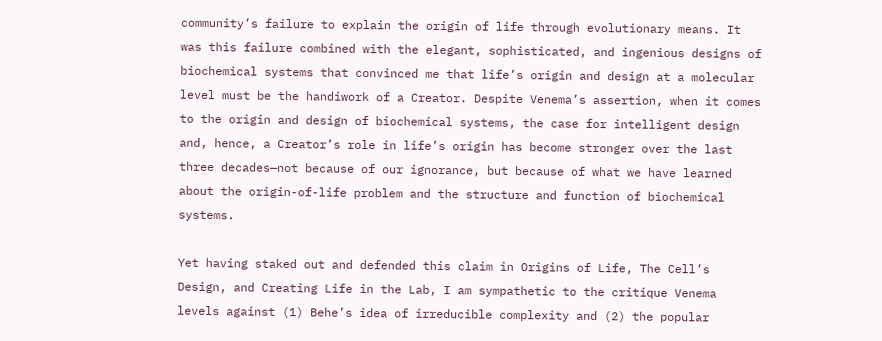community’s failure to explain the origin of life through evolutionary means. It was this failure combined with the elegant, sophisticated, and ingenious designs of biochemical systems that convinced me that life’s origin and design at a molecular level must be the handiwork of a Creator. Despite Venema’s assertion, when it comes to the origin and design of biochemical systems, the case for intelligent design and, hence, a Creator’s role in life’s origin has become stronger over the last three decades—not because of our ignorance, but because of what we have learned about the origin-of-life problem and the structure and function of biochemical systems.

Yet having staked out and defended this claim in Origins of Life, The Cell’s Design, and Creating Life in the Lab, I am sympathetic to the critique Venema levels against (1) Behe’s idea of irreducible complexity and (2) the popular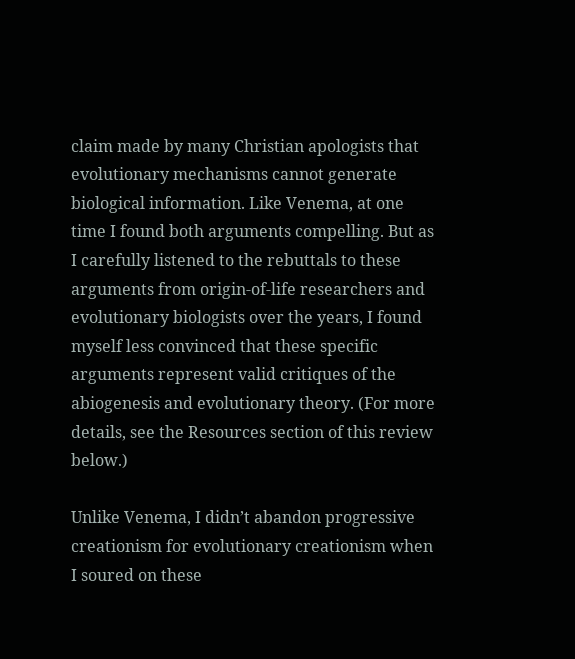claim made by many Christian apologists that evolutionary mechanisms cannot generate biological information. Like Venema, at one time I found both arguments compelling. But as I carefully listened to the rebuttals to these arguments from origin-of-life researchers and evolutionary biologists over the years, I found myself less convinced that these specific arguments represent valid critiques of the abiogenesis and evolutionary theory. (For more details, see the Resources section of this review below.)

Unlike Venema, I didn’t abandon progressive creationism for evolutionary creationism when I soured on these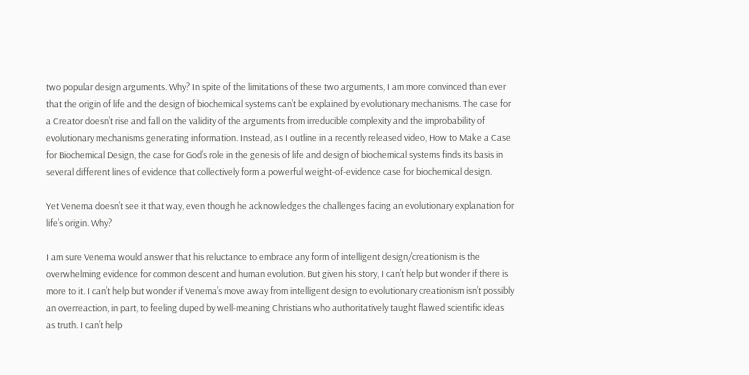two popular design arguments. Why? In spite of the limitations of these two arguments, I am more convinced than ever that the origin of life and the design of biochemical systems can’t be explained by evolutionary mechanisms. The case for a Creator doesn’t rise and fall on the validity of the arguments from irreducible complexity and the improbability of evolutionary mechanisms generating information. Instead, as I outline in a recently released video, How to Make a Case for Biochemical Design, the case for God’s role in the genesis of life and design of biochemical systems finds its basis in several different lines of evidence that collectively form a powerful weight-of-evidence case for biochemical design.

Yet Venema doesn’t see it that way, even though he acknowledges the challenges facing an evolutionary explanation for life’s origin. Why?

I am sure Venema would answer that his reluctance to embrace any form of intelligent design/creationism is the overwhelming evidence for common descent and human evolution. But given his story, I can’t help but wonder if there is more to it. I can’t help but wonder if Venema’s move away from intelligent design to evolutionary creationism isn’t possibly an overreaction, in part, to feeling duped by well-meaning Christians who authoritatively taught flawed scientific ideas as truth. I can’t help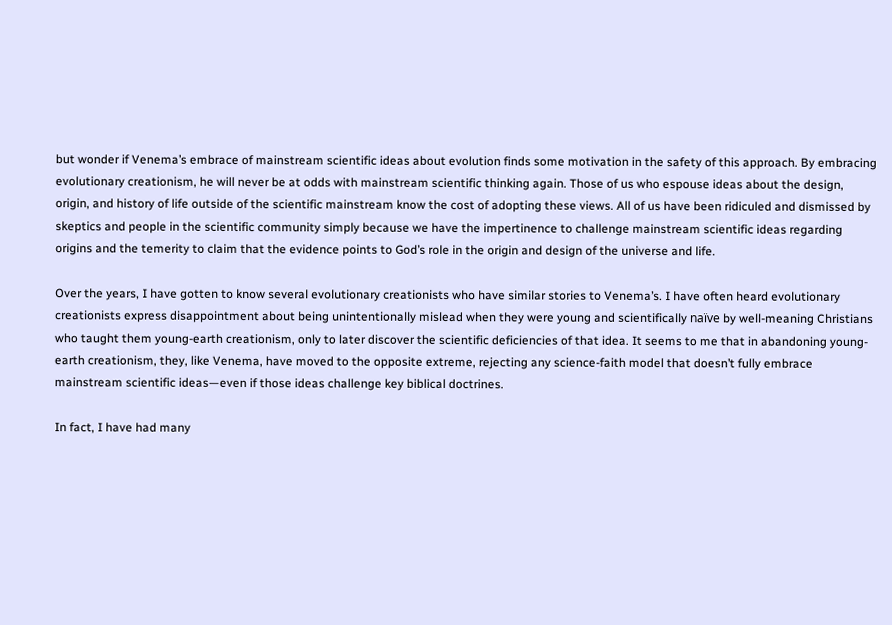but wonder if Venema’s embrace of mainstream scientific ideas about evolution finds some motivation in the safety of this approach. By embracing evolutionary creationism, he will never be at odds with mainstream scientific thinking again. Those of us who espouse ideas about the design, origin, and history of life outside of the scientific mainstream know the cost of adopting these views. All of us have been ridiculed and dismissed by skeptics and people in the scientific community simply because we have the impertinence to challenge mainstream scientific ideas regarding origins and the temerity to claim that the evidence points to God’s role in the origin and design of the universe and life.

Over the years, I have gotten to know several evolutionary creationists who have similar stories to Venema’s. I have often heard evolutionary creationists express disappointment about being unintentionally mislead when they were young and scientifically naïve by well-meaning Christians who taught them young-earth creationism, only to later discover the scientific deficiencies of that idea. It seems to me that in abandoning young-earth creationism, they, like Venema, have moved to the opposite extreme, rejecting any science-faith model that doesn’t fully embrace mainstream scientific ideas—even if those ideas challenge key biblical doctrines.

In fact, I have had many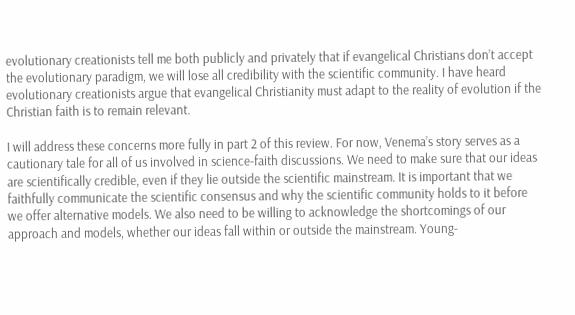evolutionary creationists tell me both publicly and privately that if evangelical Christians don’t accept the evolutionary paradigm, we will lose all credibility with the scientific community. I have heard evolutionary creationists argue that evangelical Christianity must adapt to the reality of evolution if the Christian faith is to remain relevant.

I will address these concerns more fully in part 2 of this review. For now, Venema’s story serves as a cautionary tale for all of us involved in science-faith discussions. We need to make sure that our ideas are scientifically credible, even if they lie outside the scientific mainstream. It is important that we faithfully communicate the scientific consensus and why the scientific community holds to it before we offer alternative models. We also need to be willing to acknowledge the shortcomings of our approach and models, whether our ideas fall within or outside the mainstream. Young-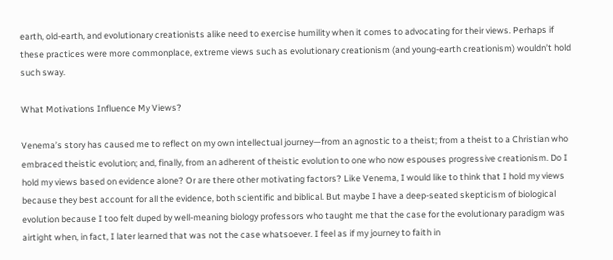earth, old-earth, and evolutionary creationists alike need to exercise humility when it comes to advocating for their views. Perhaps if these practices were more commonplace, extreme views such as evolutionary creationism (and young-earth creationism) wouldn’t hold such sway.

What Motivations Influence My Views?

Venema’s story has caused me to reflect on my own intellectual journey—from an agnostic to a theist; from a theist to a Christian who embraced theistic evolution; and, finally, from an adherent of theistic evolution to one who now espouses progressive creationism. Do I hold my views based on evidence alone? Or are there other motivating factors? Like Venema, I would like to think that I hold my views because they best account for all the evidence, both scientific and biblical. But maybe I have a deep-seated skepticism of biological evolution because I too felt duped by well-meaning biology professors who taught me that the case for the evolutionary paradigm was airtight when, in fact, I later learned that was not the case whatsoever. I feel as if my journey to faith in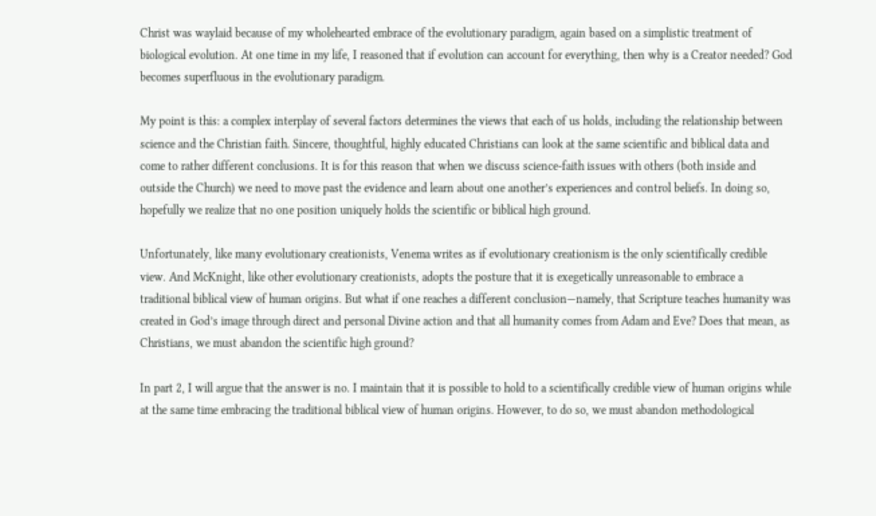Christ was waylaid because of my wholehearted embrace of the evolutionary paradigm, again based on a simplistic treatment of biological evolution. At one time in my life, I reasoned that if evolution can account for everything, then why is a Creator needed? God becomes superfluous in the evolutionary paradigm.

My point is this: a complex interplay of several factors determines the views that each of us holds, including the relationship between science and the Christian faith. Sincere, thoughtful, highly educated Christians can look at the same scientific and biblical data and come to rather different conclusions. It is for this reason that when we discuss science-faith issues with others (both inside and outside the Church) we need to move past the evidence and learn about one another’s experiences and control beliefs. In doing so, hopefully we realize that no one position uniquely holds the scientific or biblical high ground.

Unfortunately, like many evolutionary creationists, Venema writes as if evolutionary creationism is the only scientifically credible view. And McKnight, like other evolutionary creationists, adopts the posture that it is exegetically unreasonable to embrace a traditional biblical view of human origins. But what if one reaches a different conclusion—namely, that Scripture teaches humanity was created in God’s image through direct and personal Divine action and that all humanity comes from Adam and Eve? Does that mean, as Christians, we must abandon the scientific high ground?

In part 2, I will argue that the answer is no. I maintain that it is possible to hold to a scientifically credible view of human origins while at the same time embracing the traditional biblical view of human origins. However, to do so, we must abandon methodological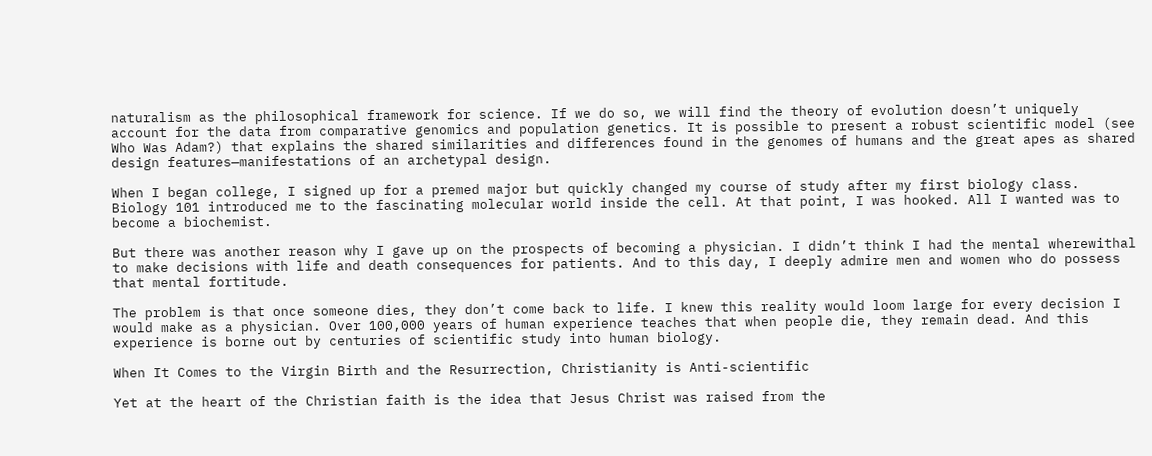naturalism as the philosophical framework for science. If we do so, we will find the theory of evolution doesn’t uniquely account for the data from comparative genomics and population genetics. It is possible to present a robust scientific model (see Who Was Adam?) that explains the shared similarities and differences found in the genomes of humans and the great apes as shared design features—manifestations of an archetypal design.

When I began college, I signed up for a premed major but quickly changed my course of study after my first biology class. Biology 101 introduced me to the fascinating molecular world inside the cell. At that point, I was hooked. All I wanted was to become a biochemist.

But there was another reason why I gave up on the prospects of becoming a physician. I didn’t think I had the mental wherewithal to make decisions with life and death consequences for patients. And to this day, I deeply admire men and women who do possess that mental fortitude.

The problem is that once someone dies, they don’t come back to life. I knew this reality would loom large for every decision I would make as a physician. Over 100,000 years of human experience teaches that when people die, they remain dead. And this experience is borne out by centuries of scientific study into human biology.

When It Comes to the Virgin Birth and the Resurrection, Christianity is Anti-scientific

Yet at the heart of the Christian faith is the idea that Jesus Christ was raised from the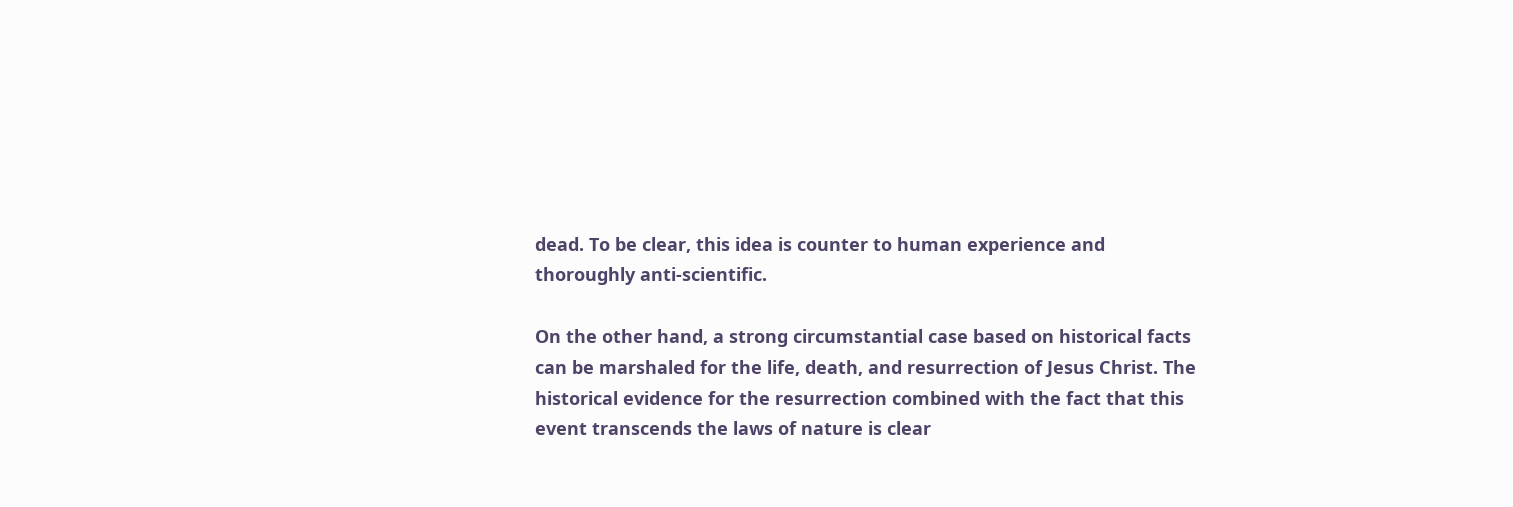dead. To be clear, this idea is counter to human experience and thoroughly anti-scientific.

On the other hand, a strong circumstantial case based on historical facts can be marshaled for the life, death, and resurrection of Jesus Christ. The historical evidence for the resurrection combined with the fact that this event transcends the laws of nature is clear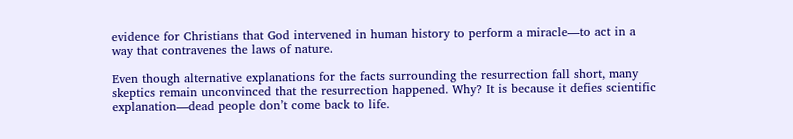evidence for Christians that God intervened in human history to perform a miracle—to act in a way that contravenes the laws of nature.

Even though alternative explanations for the facts surrounding the resurrection fall short, many skeptics remain unconvinced that the resurrection happened. Why? It is because it defies scientific explanation—dead people don’t come back to life.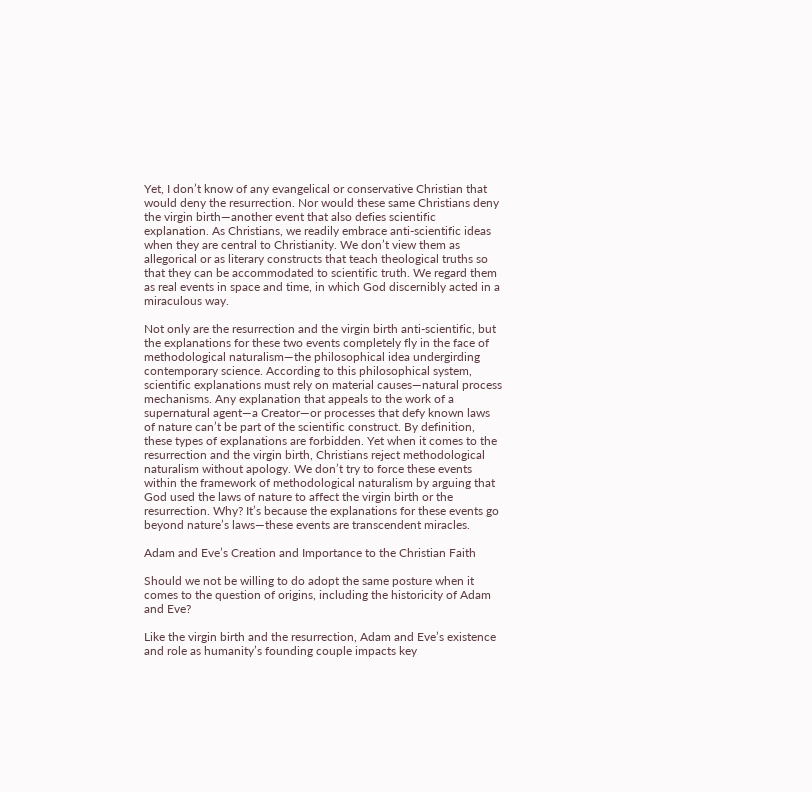Yet, I don’t know of any evangelical or conservative Christian that would deny the resurrection. Nor would these same Christians deny the virgin birth—another event that also defies scientific explanation. As Christians, we readily embrace anti-scientific ideas when they are central to Christianity. We don’t view them as allegorical or as literary constructs that teach theological truths so that they can be accommodated to scientific truth. We regard them as real events in space and time, in which God discernibly acted in a miraculous way.

Not only are the resurrection and the virgin birth anti-scientific, but the explanations for these two events completely fly in the face of methodological naturalism—the philosophical idea undergirding contemporary science. According to this philosophical system, scientific explanations must rely on material causes—natural process mechanisms. Any explanation that appeals to the work of a supernatural agent—a Creator—or processes that defy known laws of nature can’t be part of the scientific construct. By definition, these types of explanations are forbidden. Yet when it comes to the resurrection and the virgin birth, Christians reject methodological naturalism without apology. We don’t try to force these events within the framework of methodological naturalism by arguing that God used the laws of nature to affect the virgin birth or the resurrection. Why? It’s because the explanations for these events go beyond nature’s laws—these events are transcendent miracles.

Adam and Eve’s Creation and Importance to the Christian Faith

Should we not be willing to do adopt the same posture when it comes to the question of origins, including the historicity of Adam and Eve?

Like the virgin birth and the resurrection, Adam and Eve’s existence and role as humanity’s founding couple impacts key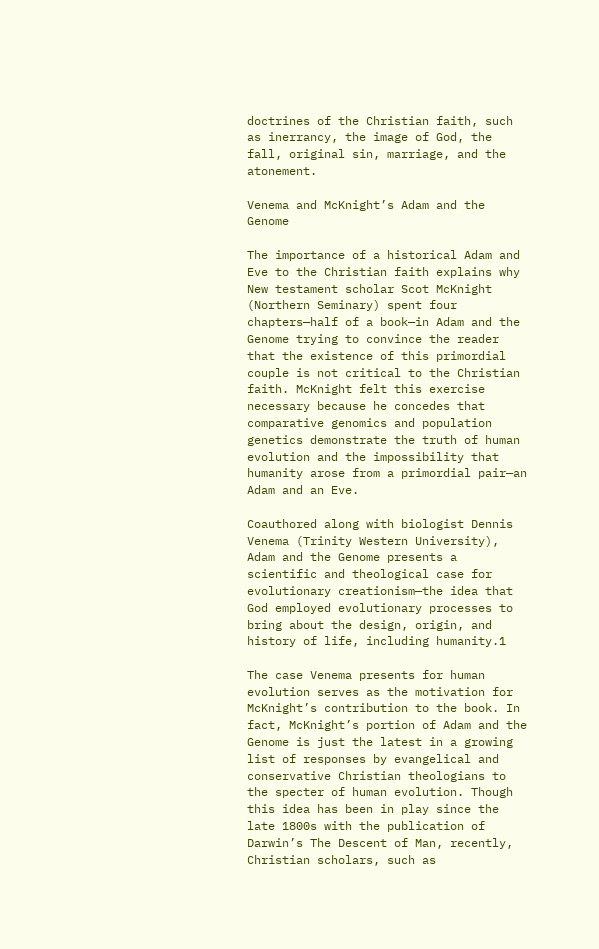doctrines of the Christian faith, such as inerrancy, the image of God, the fall, original sin, marriage, and the atonement.

Venema and McKnight’s Adam and the Genome

The importance of a historical Adam and Eve to the Christian faith explains why New testament scholar Scot McKnight (Northern Seminary) spent four chapters—half of a book—in Adam and the Genome trying to convince the reader that the existence of this primordial couple is not critical to the Christian faith. McKnight felt this exercise necessary because he concedes that comparative genomics and population genetics demonstrate the truth of human evolution and the impossibility that humanity arose from a primordial pair—an Adam and an Eve.

Coauthored along with biologist Dennis Venema (Trinity Western University), Adam and the Genome presents a scientific and theological case for evolutionary creationism—the idea that God employed evolutionary processes to bring about the design, origin, and history of life, including humanity.1

The case Venema presents for human evolution serves as the motivation for McKnight’s contribution to the book. In fact, McKnight’s portion of Adam and the Genome is just the latest in a growing list of responses by evangelical and conservative Christian theologians to the specter of human evolution. Though this idea has been in play since the late 1800s with the publication of Darwin’s The Descent of Man, recently, Christian scholars, such as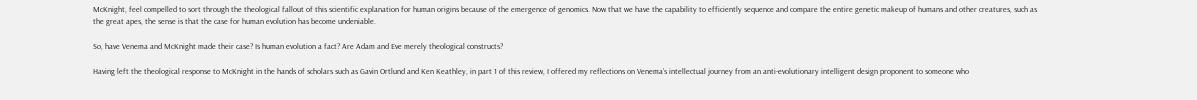McKnight, feel compelled to sort through the theological fallout of this scientific explanation for human origins because of the emergence of genomics. Now that we have the capability to efficiently sequence and compare the entire genetic makeup of humans and other creatures, such as the great apes, the sense is that the case for human evolution has become undeniable.

So, have Venema and McKnight made their case? Is human evolution a fact? Are Adam and Eve merely theological constructs?

Having left the theological response to McKnight in the hands of scholars such as Gavin Ortlund and Ken Keathley, in part 1 of this review, I offered my reflections on Venema’s intellectual journey from an anti-evolutionary intelligent design proponent to someone who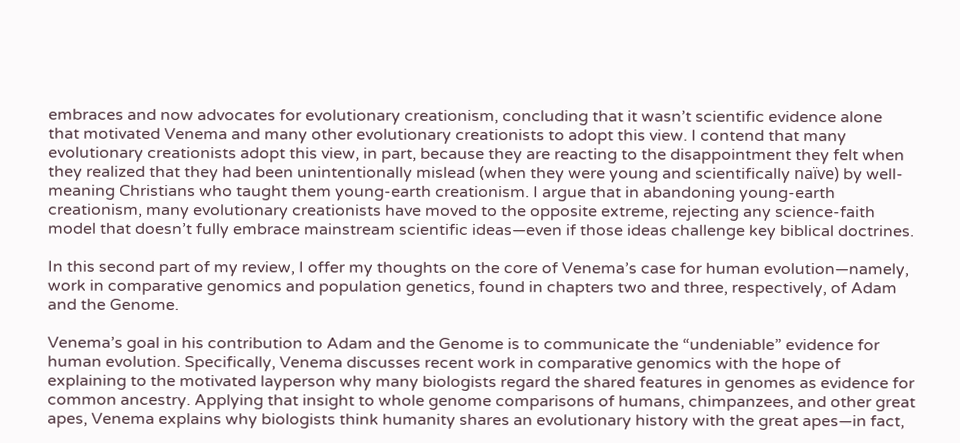embraces and now advocates for evolutionary creationism, concluding that it wasn’t scientific evidence alone that motivated Venema and many other evolutionary creationists to adopt this view. I contend that many evolutionary creationists adopt this view, in part, because they are reacting to the disappointment they felt when they realized that they had been unintentionally mislead (when they were young and scientifically naïve) by well-meaning Christians who taught them young-earth creationism. I argue that in abandoning young-earth creationism, many evolutionary creationists have moved to the opposite extreme, rejecting any science-faith model that doesn’t fully embrace mainstream scientific ideas—even if those ideas challenge key biblical doctrines.

In this second part of my review, I offer my thoughts on the core of Venema’s case for human evolution—namely, work in comparative genomics and population genetics, found in chapters two and three, respectively, of Adam and the Genome.

Venema’s goal in his contribution to Adam and the Genome is to communicate the “undeniable” evidence for human evolution. Specifically, Venema discusses recent work in comparative genomics with the hope of explaining to the motivated layperson why many biologists regard the shared features in genomes as evidence for common ancestry. Applying that insight to whole genome comparisons of humans, chimpanzees, and other great apes, Venema explains why biologists think humanity shares an evolutionary history with the great apes—in fact,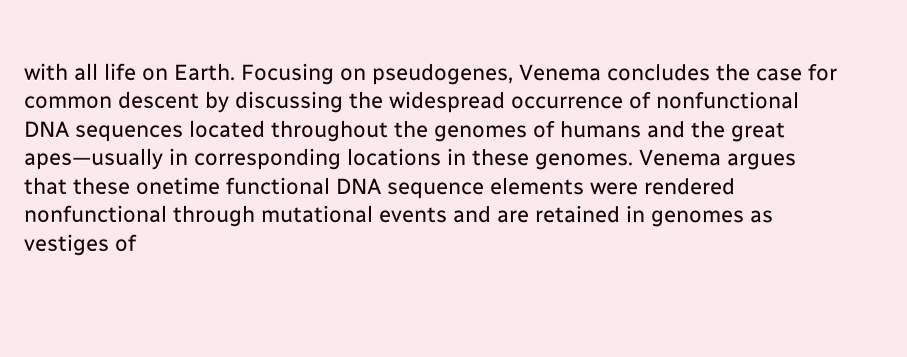with all life on Earth. Focusing on pseudogenes, Venema concludes the case for common descent by discussing the widespread occurrence of nonfunctional DNA sequences located throughout the genomes of humans and the great apes—usually in corresponding locations in these genomes. Venema argues that these onetime functional DNA sequence elements were rendered nonfunctional through mutational events and are retained in genomes as vestiges of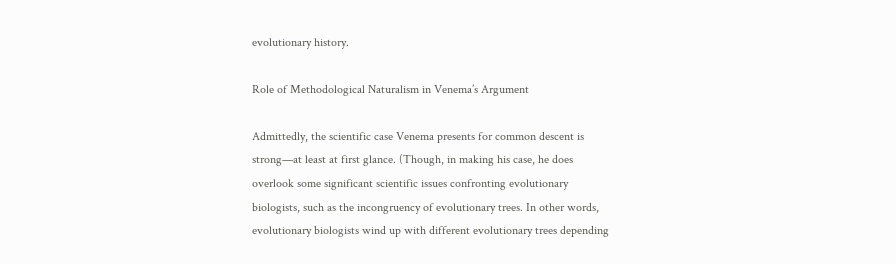evolutionary history.

Role of Methodological Naturalism in Venema’s Argument

Admittedly, the scientific case Venema presents for common descent is strong—at least at first glance. (Though, in making his case, he does overlook some significant scientific issues confronting evolutionary biologists, such as the incongruency of evolutionary trees. In other words, evolutionary biologists wind up with different evolutionary trees depending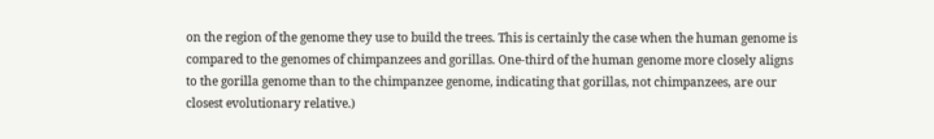on the region of the genome they use to build the trees. This is certainly the case when the human genome is compared to the genomes of chimpanzees and gorillas. One-third of the human genome more closely aligns to the gorilla genome than to the chimpanzee genome, indicating that gorillas, not chimpanzees, are our closest evolutionary relative.)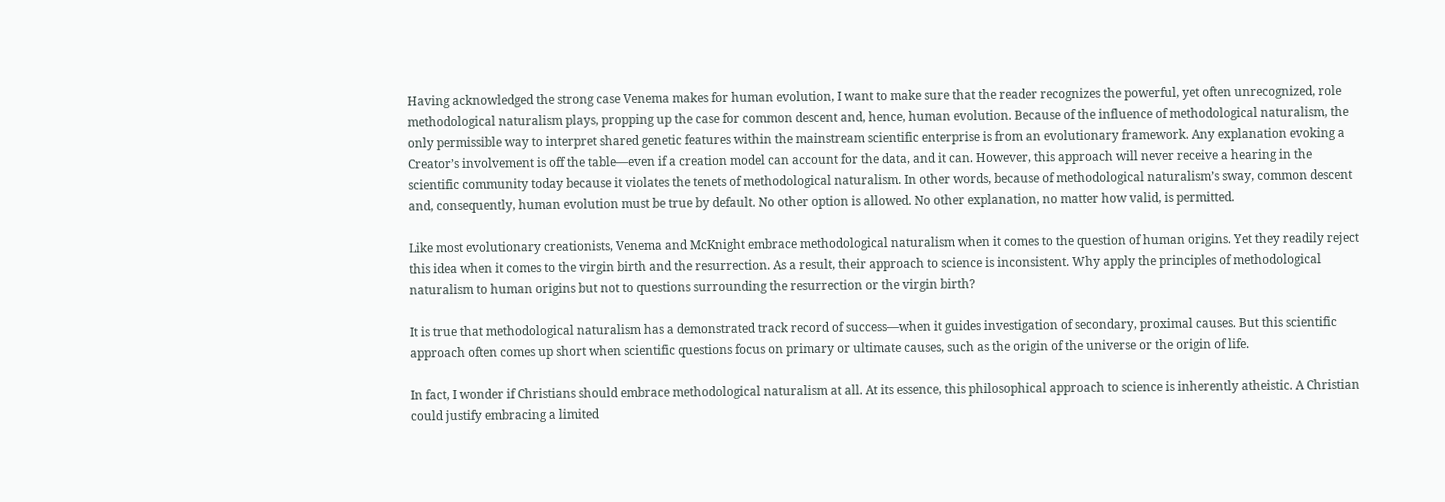Having acknowledged the strong case Venema makes for human evolution, I want to make sure that the reader recognizes the powerful, yet often unrecognized, role methodological naturalism plays, propping up the case for common descent and, hence, human evolution. Because of the influence of methodological naturalism, the only permissible way to interpret shared genetic features within the mainstream scientific enterprise is from an evolutionary framework. Any explanation evoking a Creator’s involvement is off the table—even if a creation model can account for the data, and it can. However, this approach will never receive a hearing in the scientific community today because it violates the tenets of methodological naturalism. In other words, because of methodological naturalism’s sway, common descent and, consequently, human evolution must be true by default. No other option is allowed. No other explanation, no matter how valid, is permitted.

Like most evolutionary creationists, Venema and McKnight embrace methodological naturalism when it comes to the question of human origins. Yet they readily reject this idea when it comes to the virgin birth and the resurrection. As a result, their approach to science is inconsistent. Why apply the principles of methodological naturalism to human origins but not to questions surrounding the resurrection or the virgin birth?

It is true that methodological naturalism has a demonstrated track record of success—when it guides investigation of secondary, proximal causes. But this scientific approach often comes up short when scientific questions focus on primary or ultimate causes, such as the origin of the universe or the origin of life.

In fact, I wonder if Christians should embrace methodological naturalism at all. At its essence, this philosophical approach to science is inherently atheistic. A Christian could justify embracing a limited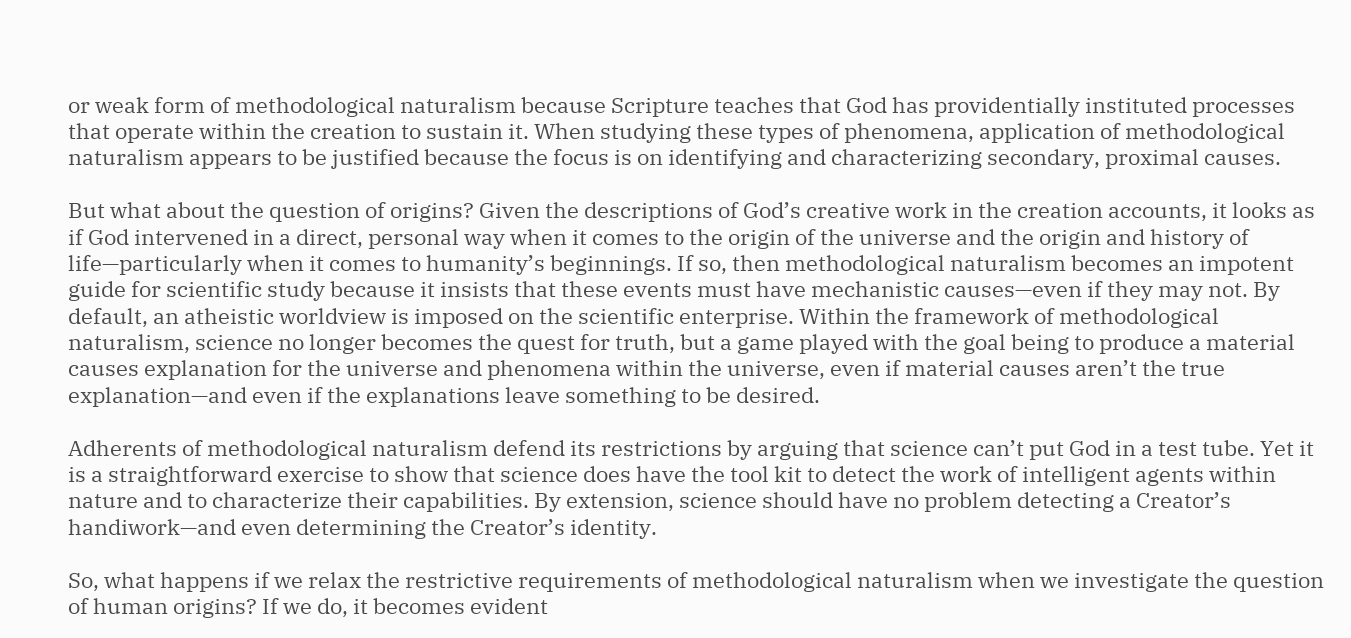or weak form of methodological naturalism because Scripture teaches that God has providentially instituted processes that operate within the creation to sustain it. When studying these types of phenomena, application of methodological naturalism appears to be justified because the focus is on identifying and characterizing secondary, proximal causes.

But what about the question of origins? Given the descriptions of God’s creative work in the creation accounts, it looks as if God intervened in a direct, personal way when it comes to the origin of the universe and the origin and history of life—particularly when it comes to humanity’s beginnings. If so, then methodological naturalism becomes an impotent guide for scientific study because it insists that these events must have mechanistic causes—even if they may not. By default, an atheistic worldview is imposed on the scientific enterprise. Within the framework of methodological naturalism, science no longer becomes the quest for truth, but a game played with the goal being to produce a material causes explanation for the universe and phenomena within the universe, even if material causes aren’t the true explanation—and even if the explanations leave something to be desired.

Adherents of methodological naturalism defend its restrictions by arguing that science can’t put God in a test tube. Yet it is a straightforward exercise to show that science does have the tool kit to detect the work of intelligent agents within nature and to characterize their capabilities. By extension, science should have no problem detecting a Creator’s handiwork—and even determining the Creator’s identity.

So, what happens if we relax the restrictive requirements of methodological naturalism when we investigate the question of human origins? If we do, it becomes evident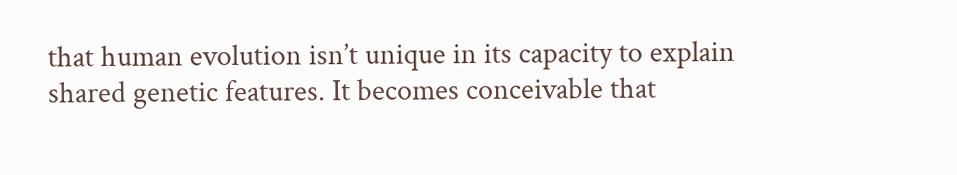that human evolution isn’t unique in its capacity to explain shared genetic features. It becomes conceivable that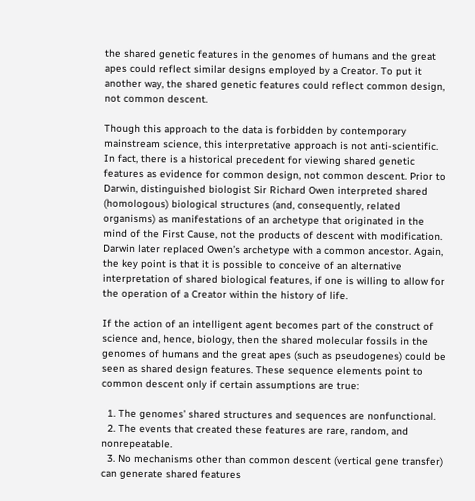the shared genetic features in the genomes of humans and the great apes could reflect similar designs employed by a Creator. To put it another way, the shared genetic features could reflect common design, not common descent.

Though this approach to the data is forbidden by contemporary mainstream science, this interpretative approach is not anti-scientific. In fact, there is a historical precedent for viewing shared genetic features as evidence for common design, not common descent. Prior to Darwin, distinguished biologist Sir Richard Owen interpreted shared (homologous) biological structures (and, consequently, related organisms) as manifestations of an archetype that originated in the mind of the First Cause, not the products of descent with modification. Darwin later replaced Owen’s archetype with a common ancestor. Again, the key point is that it is possible to conceive of an alternative interpretation of shared biological features, if one is willing to allow for the operation of a Creator within the history of life.

If the action of an intelligent agent becomes part of the construct of science and, hence, biology, then the shared molecular fossils in the genomes of humans and the great apes (such as pseudogenes) could be seen as shared design features. These sequence elements point to common descent only if certain assumptions are true:

  1. The genomes’ shared structures and sequences are nonfunctional.
  2. The events that created these features are rare, random, and nonrepeatable.
  3. No mechanisms other than common descent (vertical gene transfer) can generate shared features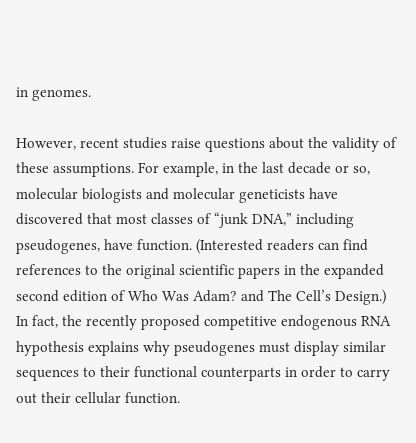in genomes.

However, recent studies raise questions about the validity of these assumptions. For example, in the last decade or so, molecular biologists and molecular geneticists have discovered that most classes of “junk DNA,” including pseudogenes, have function. (Interested readers can find references to the original scientific papers in the expanded second edition of Who Was Adam? and The Cell’s Design.) In fact, the recently proposed competitive endogenous RNA hypothesis explains why pseudogenes must display similar sequences to their functional counterparts in order to carry out their cellular function.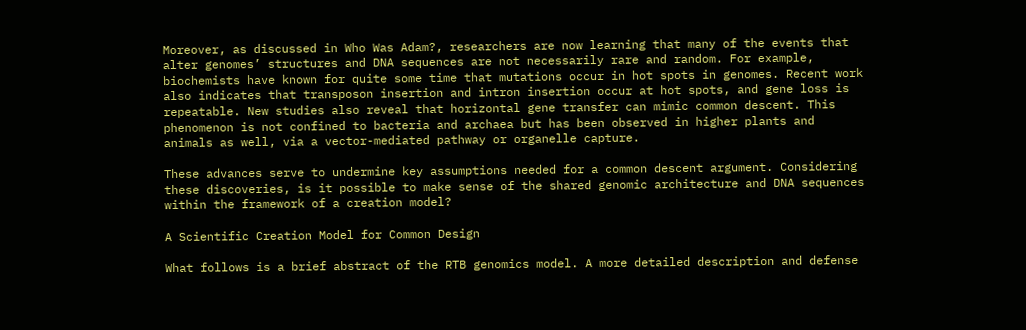Moreover, as discussed in Who Was Adam?, researchers are now learning that many of the events that alter genomes’ structures and DNA sequences are not necessarily rare and random. For example, biochemists have known for quite some time that mutations occur in hot spots in genomes. Recent work also indicates that transposon insertion and intron insertion occur at hot spots, and gene loss is repeatable. New studies also reveal that horizontal gene transfer can mimic common descent. This phenomenon is not confined to bacteria and archaea but has been observed in higher plants and animals as well, via a vector-mediated pathway or organelle capture.

These advances serve to undermine key assumptions needed for a common descent argument. Considering these discoveries, is it possible to make sense of the shared genomic architecture and DNA sequences within the framework of a creation model?

A Scientific Creation Model for Common Design

What follows is a brief abstract of the RTB genomics model. A more detailed description and defense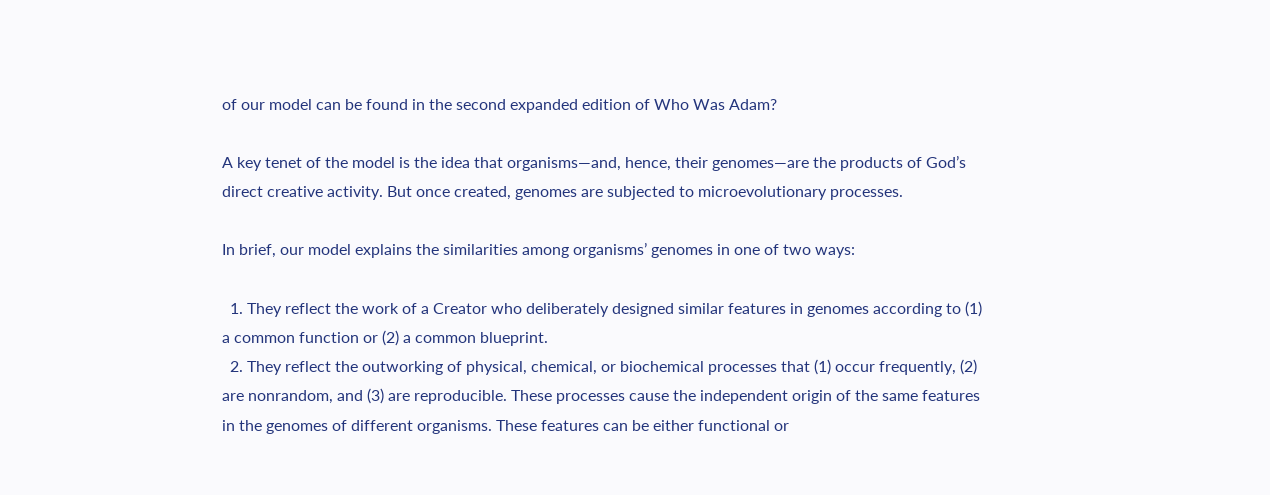of our model can be found in the second expanded edition of Who Was Adam?

A key tenet of the model is the idea that organisms—and, hence, their genomes—are the products of God’s direct creative activity. But once created, genomes are subjected to microevolutionary processes.

In brief, our model explains the similarities among organisms’ genomes in one of two ways:

  1. They reflect the work of a Creator who deliberately designed similar features in genomes according to (1) a common function or (2) a common blueprint.
  2. They reflect the outworking of physical, chemical, or biochemical processes that (1) occur frequently, (2) are nonrandom, and (3) are reproducible. These processes cause the independent origin of the same features in the genomes of different organisms. These features can be either functional or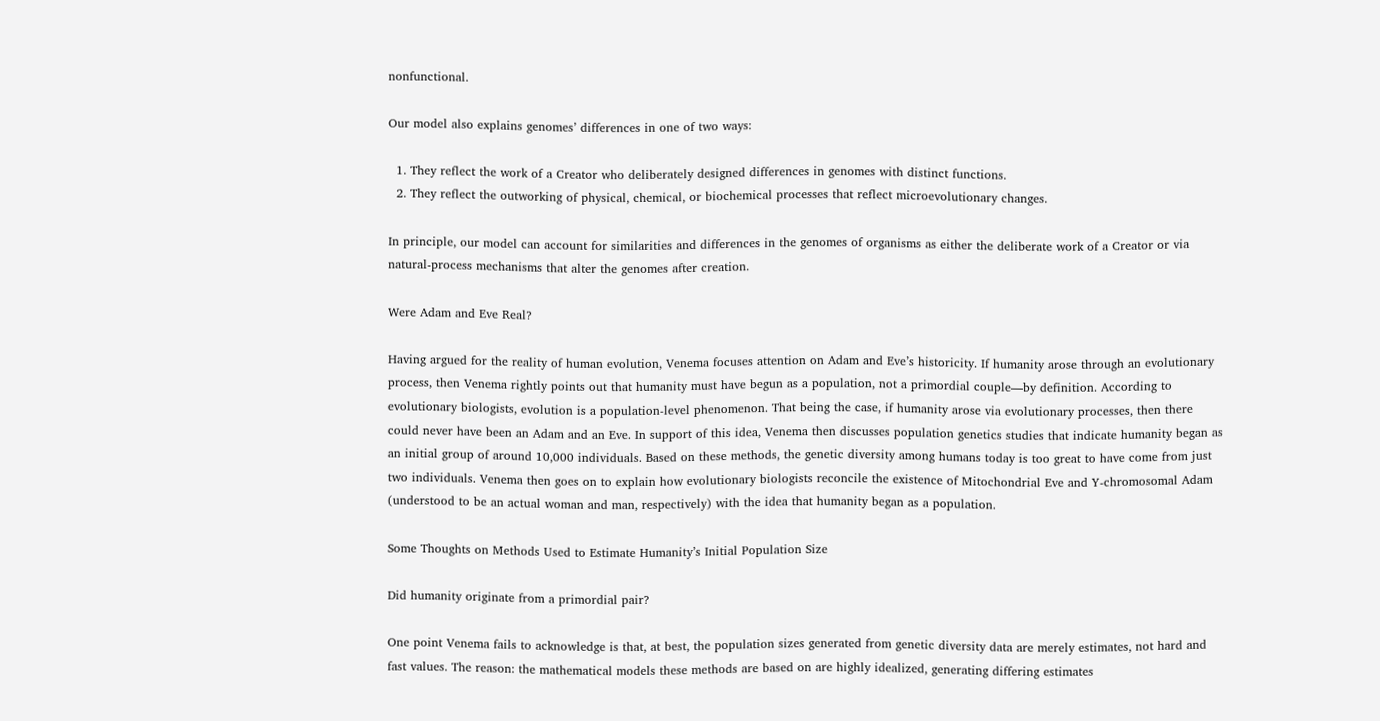nonfunctional.

Our model also explains genomes’ differences in one of two ways:

  1. They reflect the work of a Creator who deliberately designed differences in genomes with distinct functions.
  2. They reflect the outworking of physical, chemical, or biochemical processes that reflect microevolutionary changes.

In principle, our model can account for similarities and differences in the genomes of organisms as either the deliberate work of a Creator or via natural-process mechanisms that alter the genomes after creation.

Were Adam and Eve Real?

Having argued for the reality of human evolution, Venema focuses attention on Adam and Eve’s historicity. If humanity arose through an evolutionary process, then Venema rightly points out that humanity must have begun as a population, not a primordial couple—by definition. According to evolutionary biologists, evolution is a population-level phenomenon. That being the case, if humanity arose via evolutionary processes, then there could never have been an Adam and an Eve. In support of this idea, Venema then discusses population genetics studies that indicate humanity began as an initial group of around 10,000 individuals. Based on these methods, the genetic diversity among humans today is too great to have come from just two individuals. Venema then goes on to explain how evolutionary biologists reconcile the existence of Mitochondrial Eve and Y-chromosomal Adam (understood to be an actual woman and man, respectively) with the idea that humanity began as a population.

Some Thoughts on Methods Used to Estimate Humanity’s Initial Population Size

Did humanity originate from a primordial pair?

One point Venema fails to acknowledge is that, at best, the population sizes generated from genetic diversity data are merely estimates, not hard and fast values. The reason: the mathematical models these methods are based on are highly idealized, generating differing estimates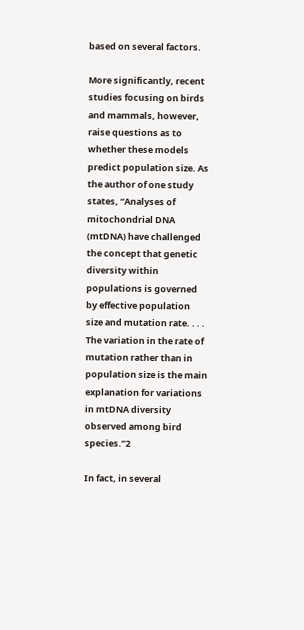based on several factors.

More significantly, recent studies focusing on birds and mammals, however, raise questions as to whether these models predict population size. As the author of one study states, “Analyses of mitochondrial DNA (mtDNA) have challenged the concept that genetic diversity within populations is governed by effective population size and mutation rate. . . . The variation in the rate of mutation rather than in population size is the main explanation for variations in mtDNA diversity observed among bird species.”2

In fact, in several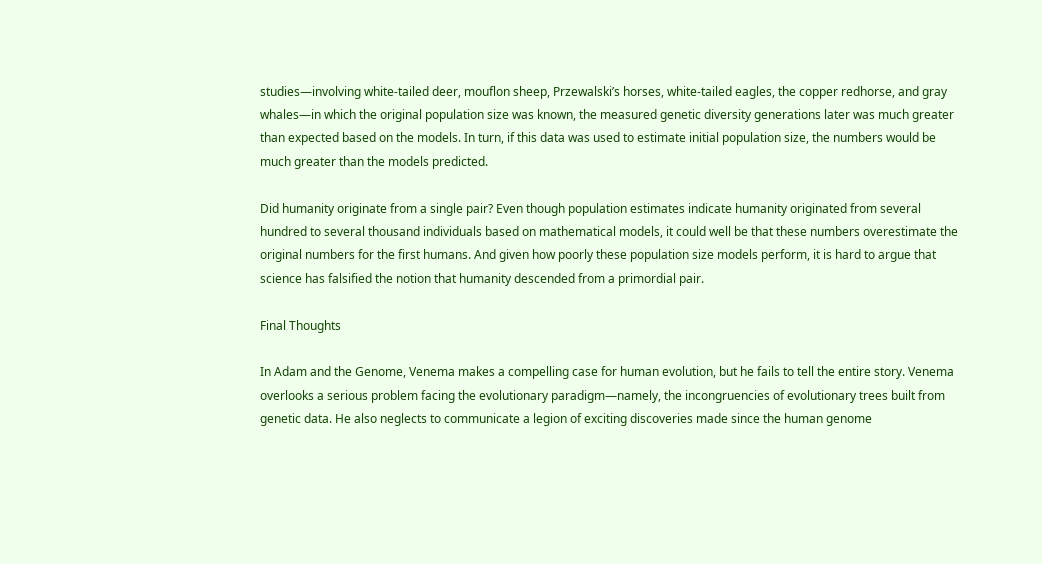studies—involving white-tailed deer, mouflon sheep, Przewalski’s horses, white-tailed eagles, the copper redhorse, and gray whales—in which the original population size was known, the measured genetic diversity generations later was much greater than expected based on the models. In turn, if this data was used to estimate initial population size, the numbers would be much greater than the models predicted.

Did humanity originate from a single pair? Even though population estimates indicate humanity originated from several hundred to several thousand individuals based on mathematical models, it could well be that these numbers overestimate the original numbers for the first humans. And given how poorly these population size models perform, it is hard to argue that science has falsified the notion that humanity descended from a primordial pair.

Final Thoughts

In Adam and the Genome, Venema makes a compelling case for human evolution, but he fails to tell the entire story. Venema overlooks a serious problem facing the evolutionary paradigm—namely, the incongruencies of evolutionary trees built from genetic data. He also neglects to communicate a legion of exciting discoveries made since the human genome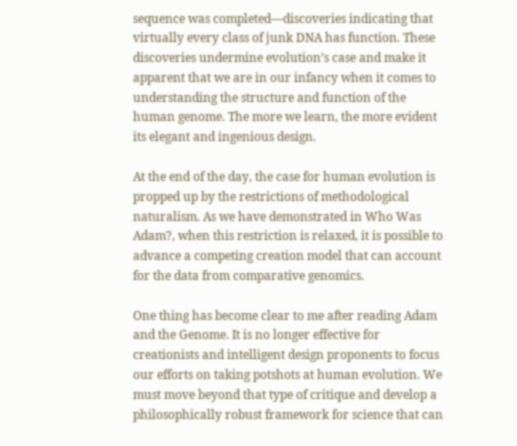sequence was completed—discoveries indicating that virtually every class of junk DNA has function. These discoveries undermine evolution’s case and make it apparent that we are in our infancy when it comes to understanding the structure and function of the human genome. The more we learn, the more evident its elegant and ingenious design.

At the end of the day, the case for human evolution is propped up by the restrictions of methodological naturalism. As we have demonstrated in Who Was Adam?, when this restriction is relaxed, it is possible to advance a competing creation model that can account for the data from comparative genomics.

One thing has become clear to me after reading Adam and the Genome. It is no longer effective for creationists and intelligent design proponents to focus our efforts on taking potshots at human evolution. We must move beyond that type of critique and develop a philosophically robust framework for science that can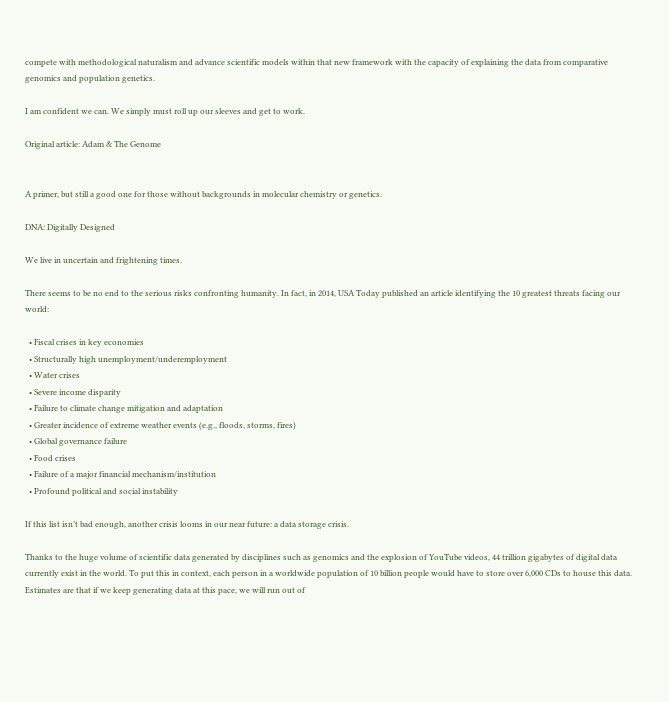compete with methodological naturalism and advance scientific models within that new framework with the capacity of explaining the data from comparative genomics and population genetics.

I am confident we can. We simply must roll up our sleeves and get to work.

Original article: Adam & The Genome


A primer, but still a good one for those without backgrounds in molecular chemistry or genetics.

DNA: Digitally Designed

We live in uncertain and frightening times.

There seems to be no end to the serious risks confronting humanity. In fact, in 2014, USA Today published an article identifying the 10 greatest threats facing our world:

  • Fiscal crises in key economies
  • Structurally high unemployment/underemployment
  • Water crises
  • Severe income disparity
  • Failure to climate change mitigation and adaptation
  • Greater incidence of extreme weather events (e.g., floods, storms, fires)
  • Global governance failure
  • Food crises
  • Failure of a major financial mechanism/institution
  • Profound political and social instability

If this list isn’t bad enough, another crisis looms in our near future: a data storage crisis.

Thanks to the huge volume of scientific data generated by disciplines such as genomics and the explosion of YouTube videos, 44 trillion gigabytes of digital data currently exist in the world. To put this in context, each person in a worldwide population of 10 billion people would have to store over 6,000 CDs to house this data. Estimates are that if we keep generating data at this pace, we will run out of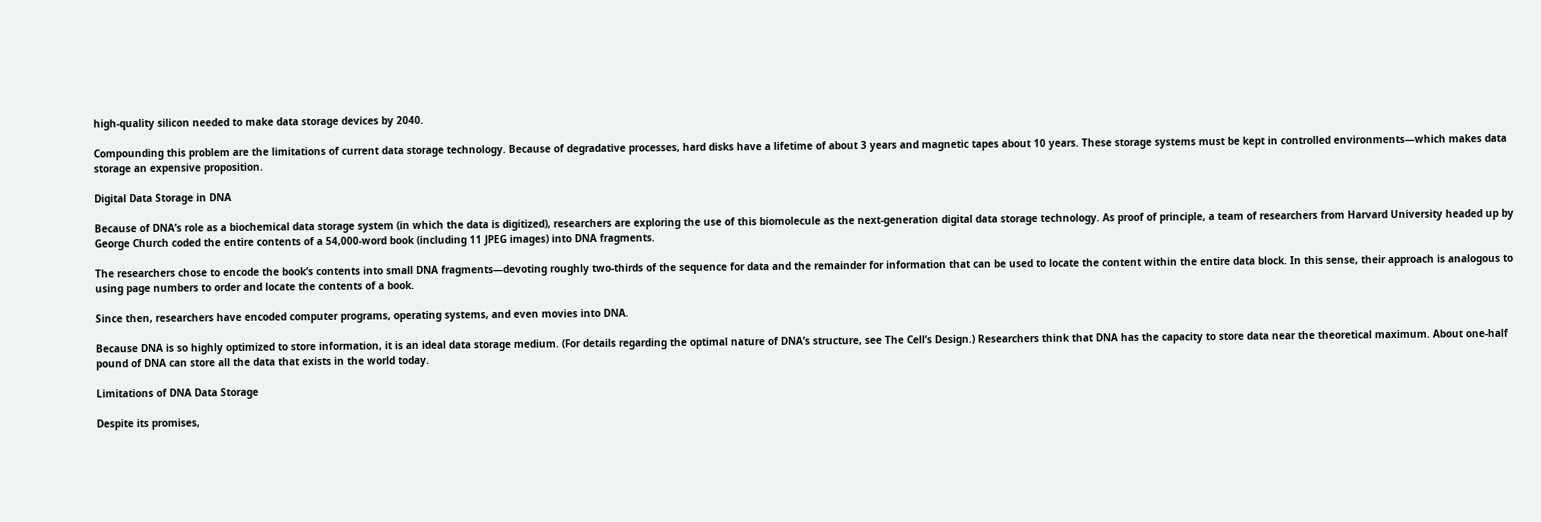high-quality silicon needed to make data storage devices by 2040.

Compounding this problem are the limitations of current data storage technology. Because of degradative processes, hard disks have a lifetime of about 3 years and magnetic tapes about 10 years. These storage systems must be kept in controlled environments—which makes data storage an expensive proposition.

Digital Data Storage in DNA

Because of DNA’s role as a biochemical data storage system (in which the data is digitized), researchers are exploring the use of this biomolecule as the next-generation digital data storage technology. As proof of principle, a team of researchers from Harvard University headed up by George Church coded the entire contents of a 54,000-word book (including 11 JPEG images) into DNA fragments.

The researchers chose to encode the book’s contents into small DNA fragments—devoting roughly two-thirds of the sequence for data and the remainder for information that can be used to locate the content within the entire data block. In this sense, their approach is analogous to using page numbers to order and locate the contents of a book.

Since then, researchers have encoded computer programs, operating systems, and even movies into DNA.

Because DNA is so highly optimized to store information, it is an ideal data storage medium. (For details regarding the optimal nature of DNA’s structure, see The Cell’s Design.) Researchers think that DNA has the capacity to store data near the theoretical maximum. About one-half pound of DNA can store all the data that exists in the world today.

Limitations of DNA Data Storage

Despite its promises,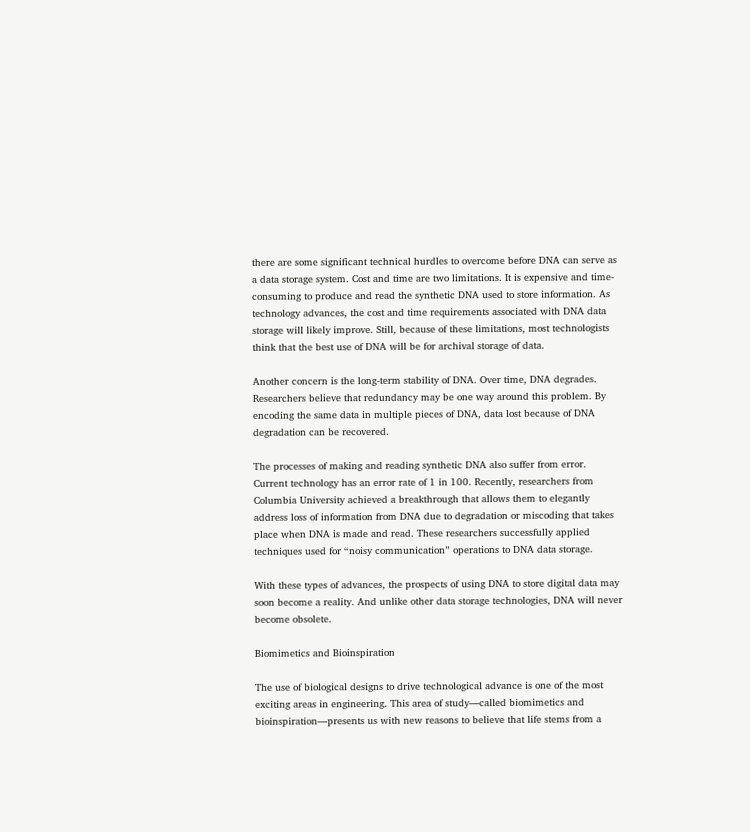there are some significant technical hurdles to overcome before DNA can serve as a data storage system. Cost and time are two limitations. It is expensive and time-consuming to produce and read the synthetic DNA used to store information. As technology advances, the cost and time requirements associated with DNA data storage will likely improve. Still, because of these limitations, most technologists think that the best use of DNA will be for archival storage of data.

Another concern is the long-term stability of DNA. Over time, DNA degrades. Researchers believe that redundancy may be one way around this problem. By encoding the same data in multiple pieces of DNA, data lost because of DNA degradation can be recovered.

The processes of making and reading synthetic DNA also suffer from error. Current technology has an error rate of 1 in 100. Recently, researchers from Columbia University achieved a breakthrough that allows them to elegantly address loss of information from DNA due to degradation or miscoding that takes place when DNA is made and read. These researchers successfully applied techniques used for “noisy communication” operations to DNA data storage.

With these types of advances, the prospects of using DNA to store digital data may soon become a reality. And unlike other data storage technologies, DNA will never become obsolete.

Biomimetics and Bioinspiration

The use of biological designs to drive technological advance is one of the most exciting areas in engineering. This area of study—called biomimetics and bioinspiration—presents us with new reasons to believe that life stems from a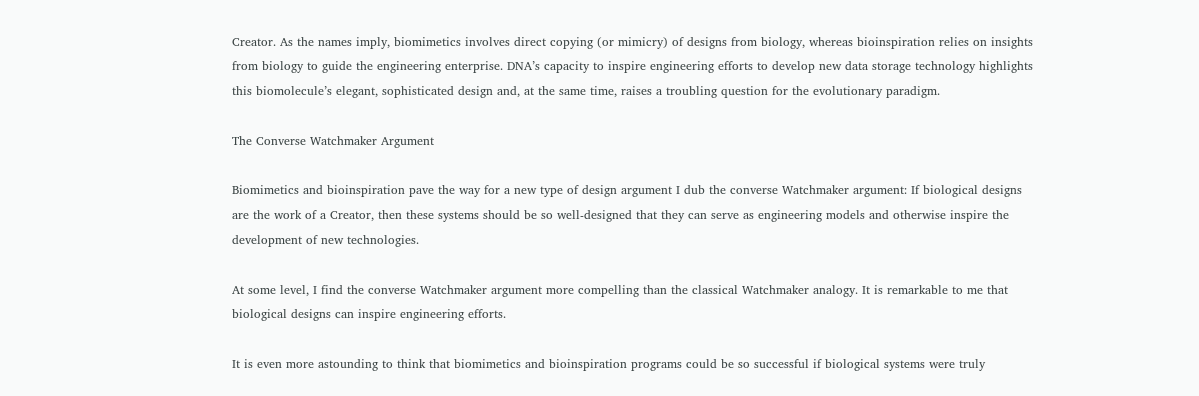Creator. As the names imply, biomimetics involves direct copying (or mimicry) of designs from biology, whereas bioinspiration relies on insights from biology to guide the engineering enterprise. DNA’s capacity to inspire engineering efforts to develop new data storage technology highlights this biomolecule’s elegant, sophisticated design and, at the same time, raises a troubling question for the evolutionary paradigm.

The Converse Watchmaker Argument

Biomimetics and bioinspiration pave the way for a new type of design argument I dub the converse Watchmaker argument: If biological designs are the work of a Creator, then these systems should be so well-designed that they can serve as engineering models and otherwise inspire the development of new technologies.

At some level, I find the converse Watchmaker argument more compelling than the classical Watchmaker analogy. It is remarkable to me that biological designs can inspire engineering efforts.

It is even more astounding to think that biomimetics and bioinspiration programs could be so successful if biological systems were truly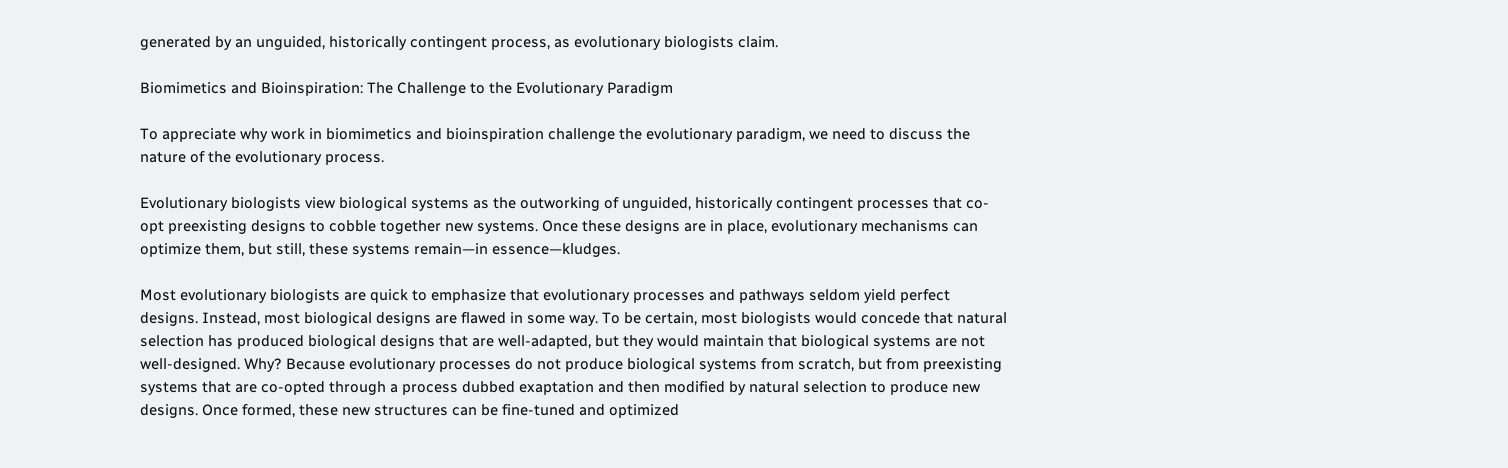generated by an unguided, historically contingent process, as evolutionary biologists claim.

Biomimetics and Bioinspiration: The Challenge to the Evolutionary Paradigm

To appreciate why work in biomimetics and bioinspiration challenge the evolutionary paradigm, we need to discuss the nature of the evolutionary process.

Evolutionary biologists view biological systems as the outworking of unguided, historically contingent processes that co-opt preexisting designs to cobble together new systems. Once these designs are in place, evolutionary mechanisms can optimize them, but still, these systems remain—in essence—kludges.

Most evolutionary biologists are quick to emphasize that evolutionary processes and pathways seldom yield perfect designs. Instead, most biological designs are flawed in some way. To be certain, most biologists would concede that natural selection has produced biological designs that are well-adapted, but they would maintain that biological systems are not well-designed. Why? Because evolutionary processes do not produce biological systems from scratch, but from preexisting systems that are co-opted through a process dubbed exaptation and then modified by natural selection to produce new designs. Once formed, these new structures can be fine-tuned and optimized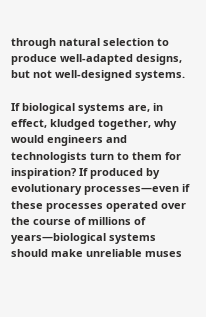through natural selection to produce well-adapted designs, but not well-designed systems.

If biological systems are, in effect, kludged together, why would engineers and technologists turn to them for inspiration? If produced by evolutionary processes—even if these processes operated over the course of millions of years—biological systems should make unreliable muses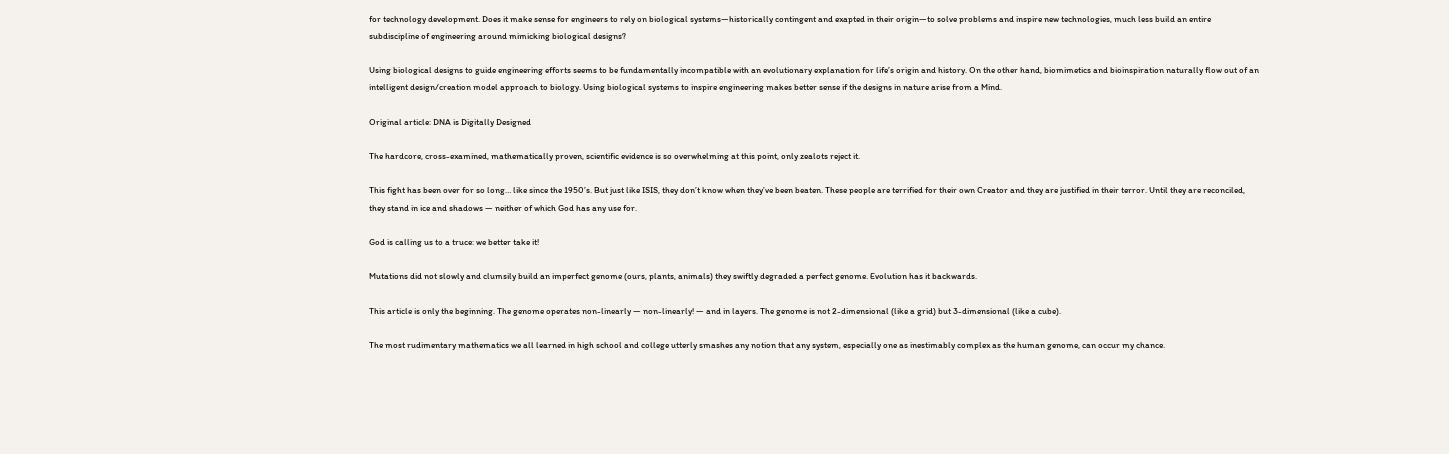for technology development. Does it make sense for engineers to rely on biological systems—historically contingent and exapted in their origin—to solve problems and inspire new technologies, much less build an entire subdiscipline of engineering around mimicking biological designs?

Using biological designs to guide engineering efforts seems to be fundamentally incompatible with an evolutionary explanation for life’s origin and history. On the other hand, biomimetics and bioinspiration naturally flow out of an intelligent design/creation model approach to biology. Using biological systems to inspire engineering makes better sense if the designs in nature arise from a Mind.

Original article: DNA is Digitally Designed

The hardcore, cross-examined, mathematically proven, scientific evidence is so overwhelming at this point, only zealots reject it.

This fight has been over for so long… like since the 1950’s. But just like ISIS, they don’t know when they’ve been beaten. These people are terrified for their own Creator and they are justified in their terror. Until they are reconciled, they stand in ice and shadows — neither of which God has any use for.

God is calling us to a truce: we better take it!

Mutations did not slowly and clumsily build an imperfect genome (ours, plants, animals) they swiftly degraded a perfect genome. Evolution has it backwards.

This article is only the beginning. The genome operates non-linearly — non-linearly! — and in layers. The genome is not 2-dimensional (like a grid) but 3-dimensional (like a cube).

The most rudimentary mathematics we all learned in high school and college utterly smashes any notion that any system, especially one as inestimably complex as the human genome, can occur my chance.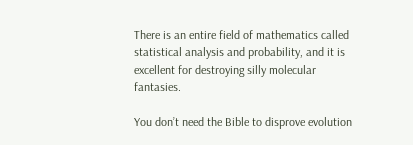There is an entire field of mathematics called statistical analysis and probability, and it is excellent for destroying silly molecular fantasies.

You don’t need the Bible to disprove evolution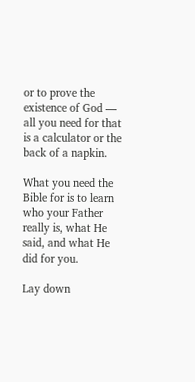or to prove the existence of God — all you need for that is a calculator or the back of a napkin.

What you need the Bible for is to learn who your Father really is, what He said, and what He did for you.

Lay down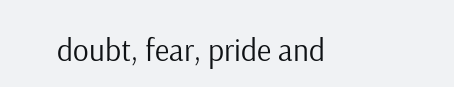doubt, fear, pride and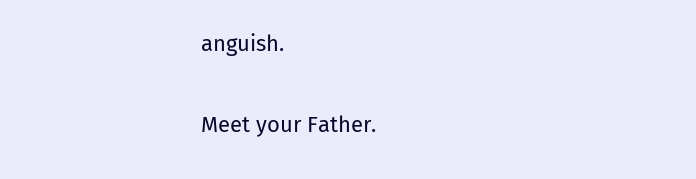anguish.

Meet your Father.